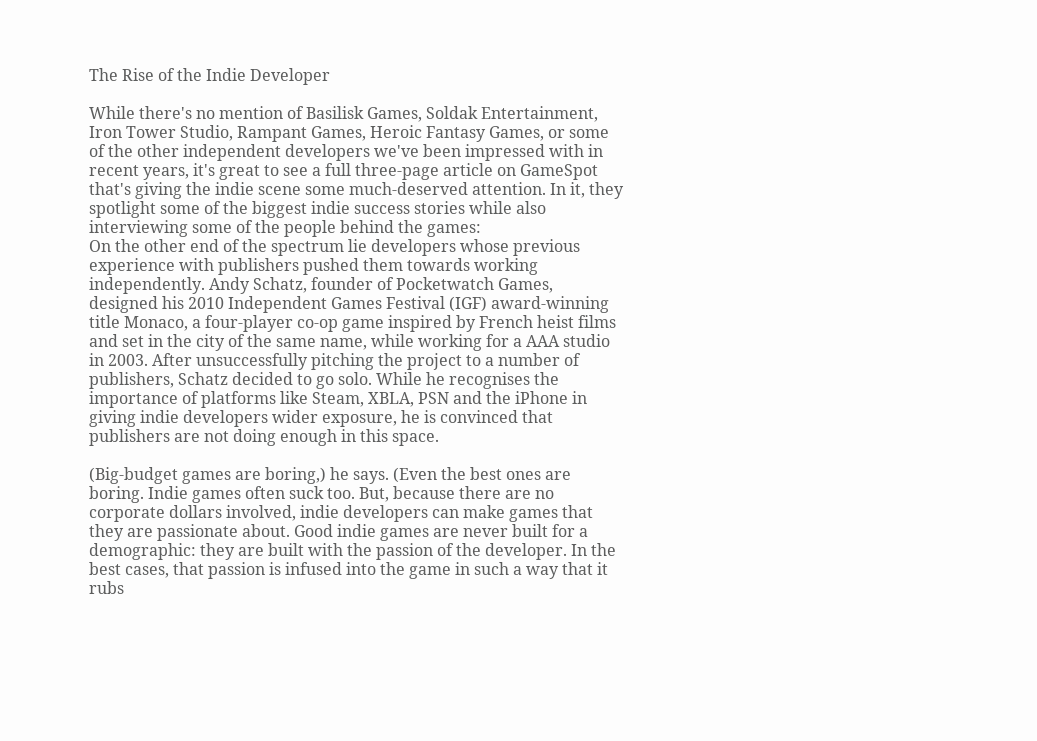The Rise of the Indie Developer

While there's no mention of Basilisk Games, Soldak Entertainment, Iron Tower Studio, Rampant Games, Heroic Fantasy Games, or some of the other independent developers we've been impressed with in recent years, it's great to see a full three-page article on GameSpot that's giving the indie scene some much-deserved attention. In it, they spotlight some of the biggest indie success stories while also interviewing some of the people behind the games:
On the other end of the spectrum lie developers whose previous experience with publishers pushed them towards working independently. Andy Schatz, founder of Pocketwatch Games, designed his 2010 Independent Games Festival (IGF) award-winning title Monaco, a four-player co-op game inspired by French heist films and set in the city of the same name, while working for a AAA studio in 2003. After unsuccessfully pitching the project to a number of publishers, Schatz decided to go solo. While he recognises the importance of platforms like Steam, XBLA, PSN and the iPhone in giving indie developers wider exposure, he is convinced that publishers are not doing enough in this space.

(Big-budget games are boring,) he says. (Even the best ones are boring. Indie games often suck too. But, because there are no corporate dollars involved, indie developers can make games that they are passionate about. Good indie games are never built for a demographic: they are built with the passion of the developer. In the best cases, that passion is infused into the game in such a way that it rubs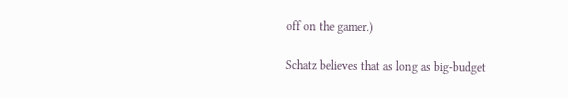off on the gamer.)

Schatz believes that as long as big-budget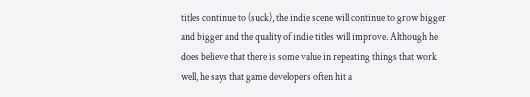titles continue to (suck), the indie scene will continue to grow bigger and bigger and the quality of indie titles will improve. Although he does believe that there is some value in repeating things that work well, he says that game developers often hit a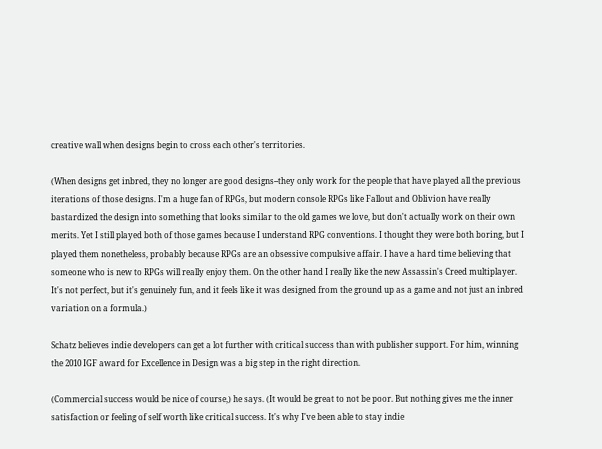creative wall when designs begin to cross each other's territories.

(When designs get inbred, they no longer are good designs--they only work for the people that have played all the previous iterations of those designs. I'm a huge fan of RPGs, but modern console RPGs like Fallout and Oblivion have really bastardized the design into something that looks similar to the old games we love, but don't actually work on their own merits. Yet I still played both of those games because I understand RPG conventions. I thought they were both boring, but I played them nonetheless, probably because RPGs are an obsessive compulsive affair. I have a hard time believing that someone who is new to RPGs will really enjoy them. On the other hand I really like the new Assassin's Creed multiplayer. It's not perfect, but it's genuinely fun, and it feels like it was designed from the ground up as a game and not just an inbred variation on a formula.)

Schatz believes indie developers can get a lot further with critical success than with publisher support. For him, winning the 2010 IGF award for Excellence in Design was a big step in the right direction.

(Commercial success would be nice of course,) he says. (It would be great to not be poor. But nothing gives me the inner satisfaction or feeling of self worth like critical success. It's why I've been able to stay indie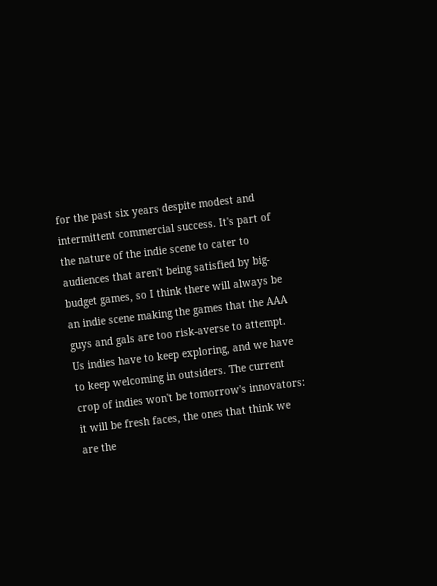for the past six years despite modest and intermittent commercial success. It's part of the nature of the indie scene to cater to audiences that aren't being satisfied by big-budget games, so I think there will always be an indie scene making the games that the AAA guys and gals are too risk-averse to attempt. Us indies have to keep exploring, and we have to keep welcoming in outsiders. The current crop of indies won't be tomorrow's innovators: it will be fresh faces, the ones that think we are the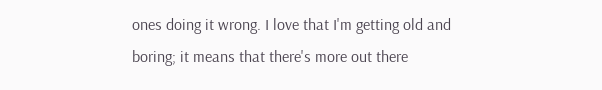ones doing it wrong. I love that I'm getting old and boring; it means that there's more out there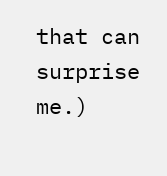that can surprise me.)